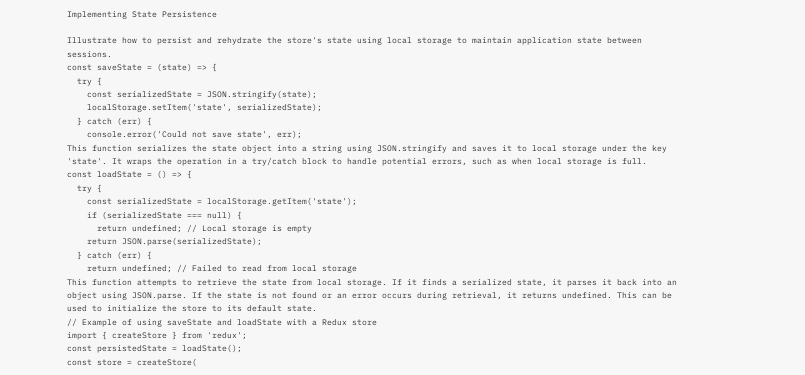Implementing State Persistence

Illustrate how to persist and rehydrate the store's state using local storage to maintain application state between sessions.
const saveState = (state) => {
  try {
    const serializedState = JSON.stringify(state);
    localStorage.setItem('state', serializedState);
  } catch (err) {
    console.error('Could not save state', err);
This function serializes the state object into a string using JSON.stringify and saves it to local storage under the key 'state'. It wraps the operation in a try/catch block to handle potential errors, such as when local storage is full.
const loadState = () => {
  try {
    const serializedState = localStorage.getItem('state');
    if (serializedState === null) {
      return undefined; // Local storage is empty
    return JSON.parse(serializedState);
  } catch (err) {
    return undefined; // Failed to read from local storage
This function attempts to retrieve the state from local storage. If it finds a serialized state, it parses it back into an object using JSON.parse. If the state is not found or an error occurs during retrieval, it returns undefined. This can be used to initialize the store to its default state.
// Example of using saveState and loadState with a Redux store
import { createStore } from 'redux';
const persistedState = loadState();
const store = createStore(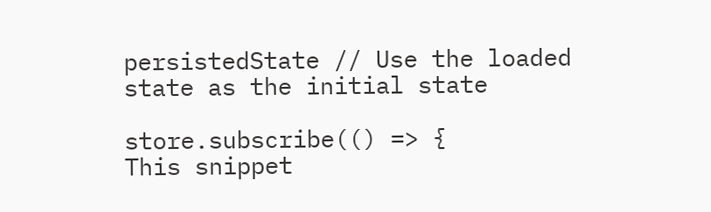persistedState // Use the loaded state as the initial state

store.subscribe(() => {
This snippet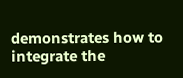demonstrates how to integrate the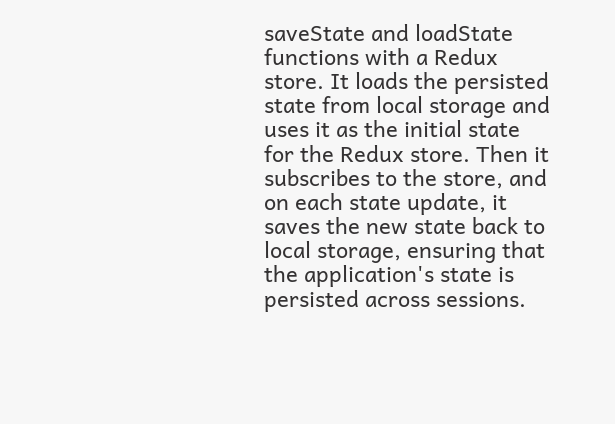saveState and loadState functions with a Redux store. It loads the persisted state from local storage and uses it as the initial state for the Redux store. Then it subscribes to the store, and on each state update, it saves the new state back to local storage, ensuring that the application's state is persisted across sessions.